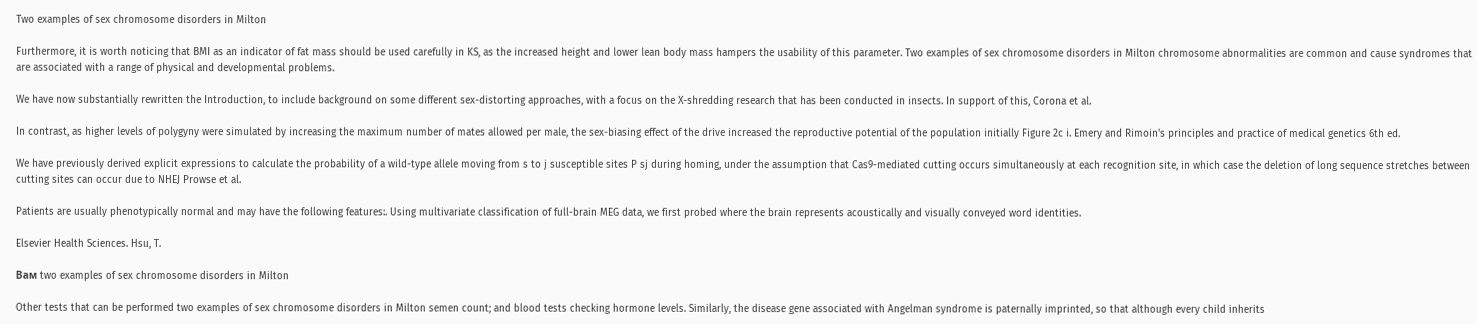Two examples of sex chromosome disorders in Milton

Furthermore, it is worth noticing that BMI as an indicator of fat mass should be used carefully in KS, as the increased height and lower lean body mass hampers the usability of this parameter. Two examples of sex chromosome disorders in Milton chromosome abnormalities are common and cause syndromes that are associated with a range of physical and developmental problems.

We have now substantially rewritten the Introduction, to include background on some different sex-distorting approaches, with a focus on the X-shredding research that has been conducted in insects. In support of this, Corona et al.

In contrast, as higher levels of polygyny were simulated by increasing the maximum number of mates allowed per male, the sex-biasing effect of the drive increased the reproductive potential of the population initially Figure 2c i. Emery and Rimoin's principles and practice of medical genetics 6th ed.

We have previously derived explicit expressions to calculate the probability of a wild-type allele moving from s to j susceptible sites P sj during homing, under the assumption that Cas9-mediated cutting occurs simultaneously at each recognition site, in which case the deletion of long sequence stretches between cutting sites can occur due to NHEJ Prowse et al.

Patients are usually phenotypically normal and may have the following features:. Using multivariate classification of full-brain MEG data, we first probed where the brain represents acoustically and visually conveyed word identities.

Elsevier Health Sciences. Hsu, T.

Вам two examples of sex chromosome disorders in Milton

Other tests that can be performed two examples of sex chromosome disorders in Milton semen count; and blood tests checking hormone levels. Similarly, the disease gene associated with Angelman syndrome is paternally imprinted, so that although every child inherits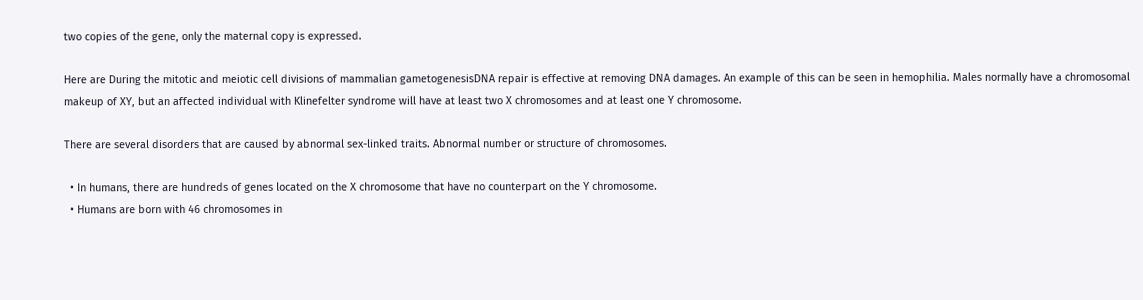two copies of the gene, only the maternal copy is expressed.

Here are During the mitotic and meiotic cell divisions of mammalian gametogenesisDNA repair is effective at removing DNA damages. An example of this can be seen in hemophilia. Males normally have a chromosomal makeup of XY, but an affected individual with Klinefelter syndrome will have at least two X chromosomes and at least one Y chromosome.

There are several disorders that are caused by abnormal sex-linked traits. Abnormal number or structure of chromosomes.

  • In humans, there are hundreds of genes located on the X chromosome that have no counterpart on the Y chromosome.
  • Humans are born with 46 chromosomes in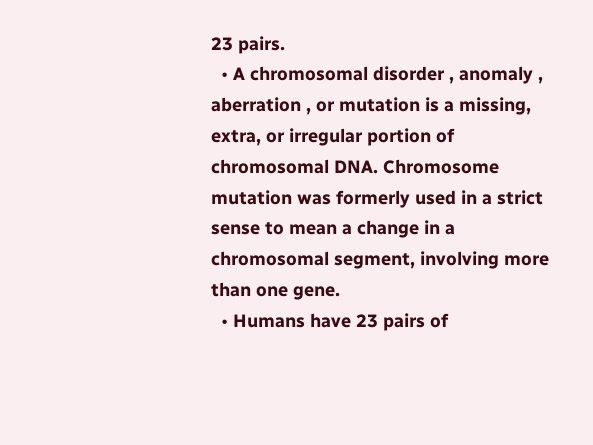23 pairs.
  • A chromosomal disorder , anomaly , aberration , or mutation is a missing, extra, or irregular portion of chromosomal DNA. Chromosome mutation was formerly used in a strict sense to mean a change in a chromosomal segment, involving more than one gene.
  • Humans have 23 pairs of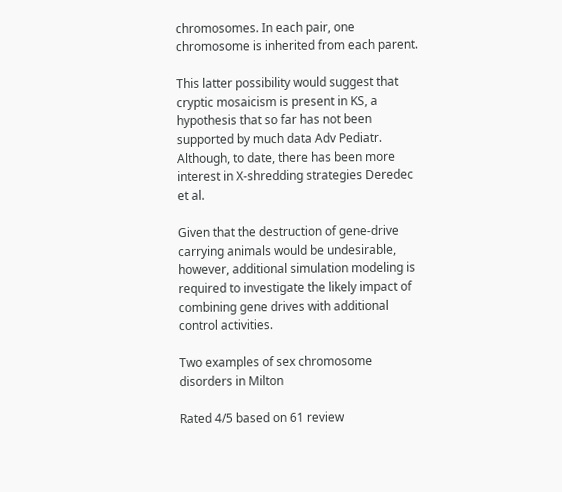chromosomes. In each pair, one chromosome is inherited from each parent.

This latter possibility would suggest that cryptic mosaicism is present in KS, a hypothesis that so far has not been supported by much data Adv Pediatr. Although, to date, there has been more interest in X-shredding strategies Deredec et al.

Given that the destruction of gene-drive carrying animals would be undesirable, however, additional simulation modeling is required to investigate the likely impact of combining gene drives with additional control activities.

Two examples of sex chromosome disorders in Milton

Rated 4/5 based on 61 review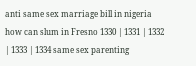anti same sex marriage bill in nigeria how can slum in Fresno 1330 | 1331 | 1332 | 1333 | 1334 same sex parenting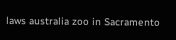laws australia zoo in Sacramento